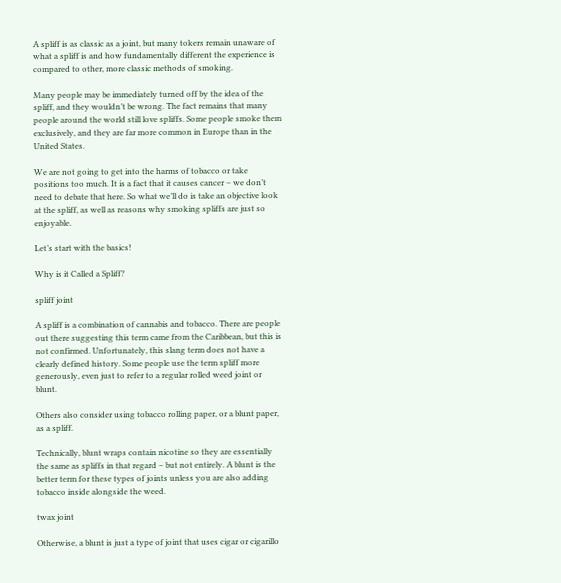A spliff is as classic as a joint, but many tokers remain unaware of what a spliff is and how fundamentally different the experience is compared to other, more classic methods of smoking.

Many people may be immediately turned off by the idea of the spliff, and they wouldn’t be wrong. The fact remains that many people around the world still love spliffs. Some people smoke them exclusively, and they are far more common in Europe than in the United States.

We are not going to get into the harms of tobacco or take positions too much. It is a fact that it causes cancer – we don’t need to debate that here. So what we’ll do is take an objective look at the spliff, as well as reasons why smoking spliffs are just so enjoyable.

Let’s start with the basics!

Why is it Called a Spliff?

spliff joint

A spliff is a combination of cannabis and tobacco. There are people out there suggesting this term came from the Caribbean, but this is not confirmed. Unfortunately, this slang term does not have a clearly defined history. Some people use the term spliff more generously, even just to refer to a regular rolled weed joint or blunt.

Others also consider using tobacco rolling paper, or a blunt paper, as a spliff.

Technically, blunt wraps contain nicotine so they are essentially the same as spliffs in that regard – but not entirely. A blunt is the better term for these types of joints unless you are also adding tobacco inside alongside the weed.

twax joint

Otherwise, a blunt is just a type of joint that uses cigar or cigarillo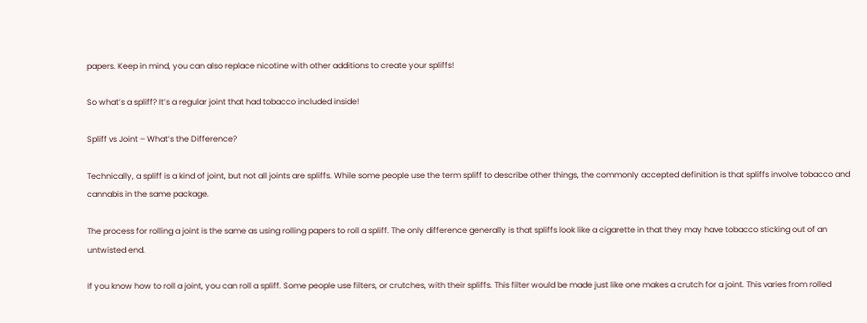papers. Keep in mind, you can also replace nicotine with other additions to create your spliffs!

So what’s a spliff? It’s a regular joint that had tobacco included inside!

Spliff vs Joint – What’s the Difference?

Technically, a spliff is a kind of joint, but not all joints are spliffs. While some people use the term spliff to describe other things, the commonly accepted definition is that spliffs involve tobacco and cannabis in the same package.

The process for rolling a joint is the same as using rolling papers to roll a spliff. The only difference generally is that spliffs look like a cigarette in that they may have tobacco sticking out of an untwisted end.

If you know how to roll a joint, you can roll a spliff. Some people use filters, or crutches, with their spliffs. This filter would be made just like one makes a crutch for a joint. This varies from rolled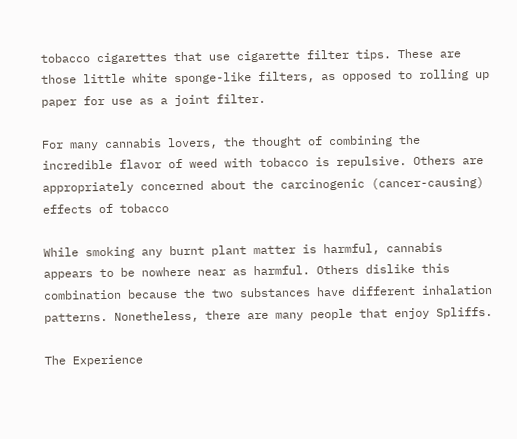tobacco cigarettes that use cigarette filter tips. These are those little white sponge-like filters, as opposed to rolling up paper for use as a joint filter.

For many cannabis lovers, the thought of combining the incredible flavor of weed with tobacco is repulsive. Others are appropriately concerned about the carcinogenic (cancer-causing) effects of tobacco

While smoking any burnt plant matter is harmful, cannabis appears to be nowhere near as harmful. Others dislike this combination because the two substances have different inhalation patterns. Nonetheless, there are many people that enjoy Spliffs.

The Experience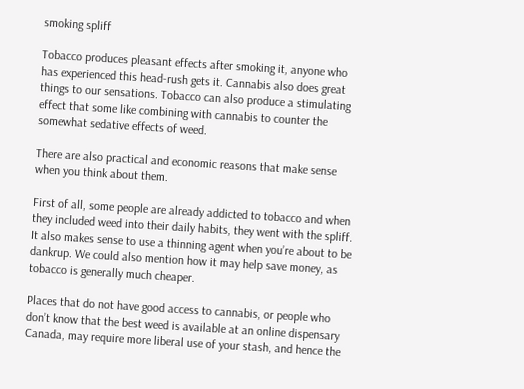smoking spliff

Tobacco produces pleasant effects after smoking it, anyone who has experienced this head-rush gets it. Cannabis also does great things to our sensations. Tobacco can also produce a stimulating effect that some like combining with cannabis to counter the somewhat sedative effects of weed.

There are also practical and economic reasons that make sense when you think about them.

First of all, some people are already addicted to tobacco and when they included weed into their daily habits, they went with the spliff.  It also makes sense to use a thinning agent when you’re about to be dankrup. We could also mention how it may help save money, as tobacco is generally much cheaper.

Places that do not have good access to cannabis, or people who don’t know that the best weed is available at an online dispensary Canada, may require more liberal use of your stash, and hence the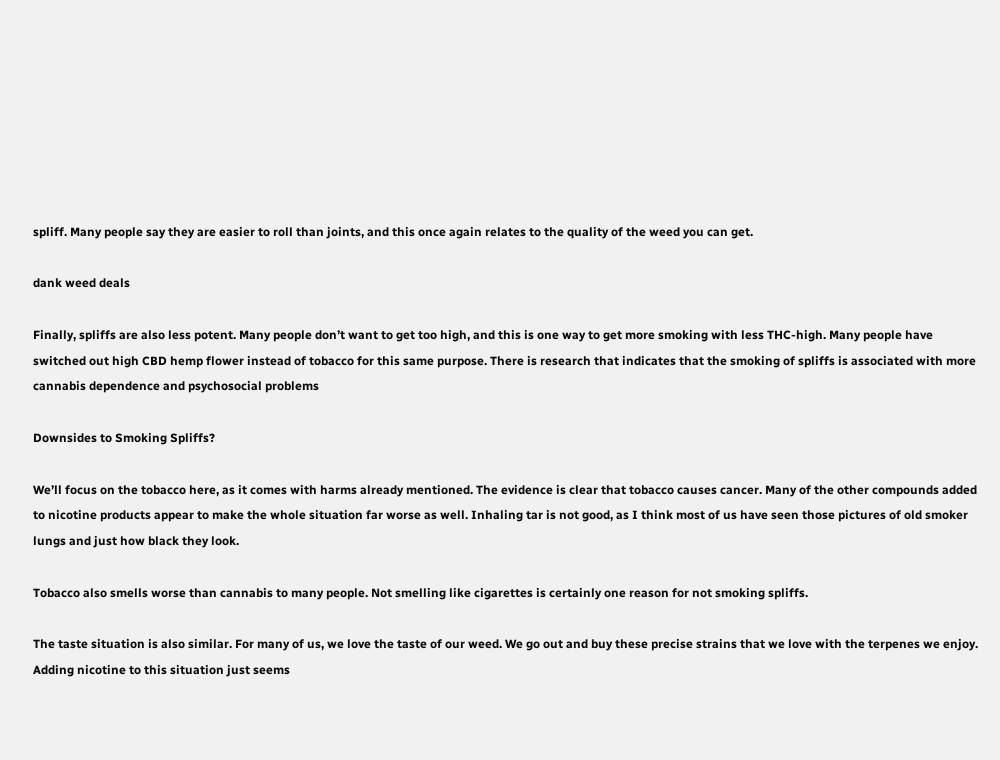spliff. Many people say they are easier to roll than joints, and this once again relates to the quality of the weed you can get.

dank weed deals

Finally, spliffs are also less potent. Many people don’t want to get too high, and this is one way to get more smoking with less THC-high. Many people have switched out high CBD hemp flower instead of tobacco for this same purpose. There is research that indicates that the smoking of spliffs is associated with more cannabis dependence and psychosocial problems

Downsides to Smoking Spliffs?

We’ll focus on the tobacco here, as it comes with harms already mentioned. The evidence is clear that tobacco causes cancer. Many of the other compounds added to nicotine products appear to make the whole situation far worse as well. Inhaling tar is not good, as I think most of us have seen those pictures of old smoker lungs and just how black they look.

Tobacco also smells worse than cannabis to many people. Not smelling like cigarettes is certainly one reason for not smoking spliffs.

The taste situation is also similar. For many of us, we love the taste of our weed. We go out and buy these precise strains that we love with the terpenes we enjoy. Adding nicotine to this situation just seems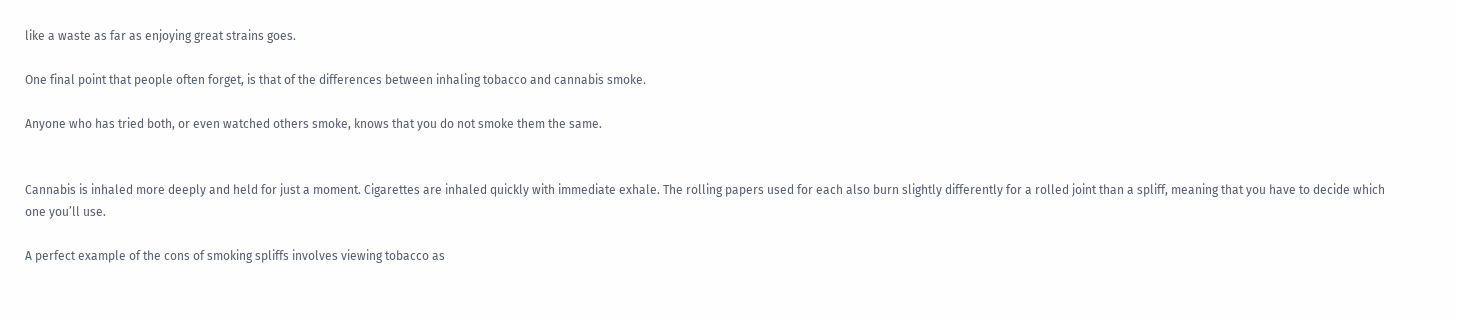like a waste as far as enjoying great strains goes.

One final point that people often forget, is that of the differences between inhaling tobacco and cannabis smoke.

Anyone who has tried both, or even watched others smoke, knows that you do not smoke them the same.


Cannabis is inhaled more deeply and held for just a moment. Cigarettes are inhaled quickly with immediate exhale. The rolling papers used for each also burn slightly differently for a rolled joint than a spliff, meaning that you have to decide which one you’ll use.

A perfect example of the cons of smoking spliffs involves viewing tobacco as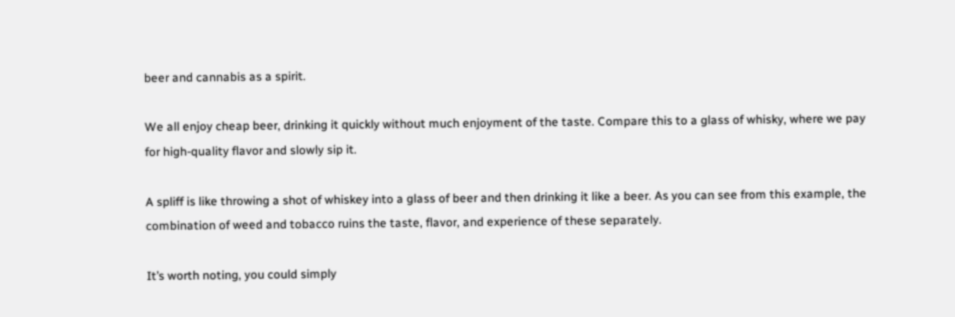beer and cannabis as a spirit.

We all enjoy cheap beer, drinking it quickly without much enjoyment of the taste. Compare this to a glass of whisky, where we pay for high-quality flavor and slowly sip it.

A spliff is like throwing a shot of whiskey into a glass of beer and then drinking it like a beer. As you can see from this example, the combination of weed and tobacco ruins the taste, flavor, and experience of these separately.

It’s worth noting, you could simply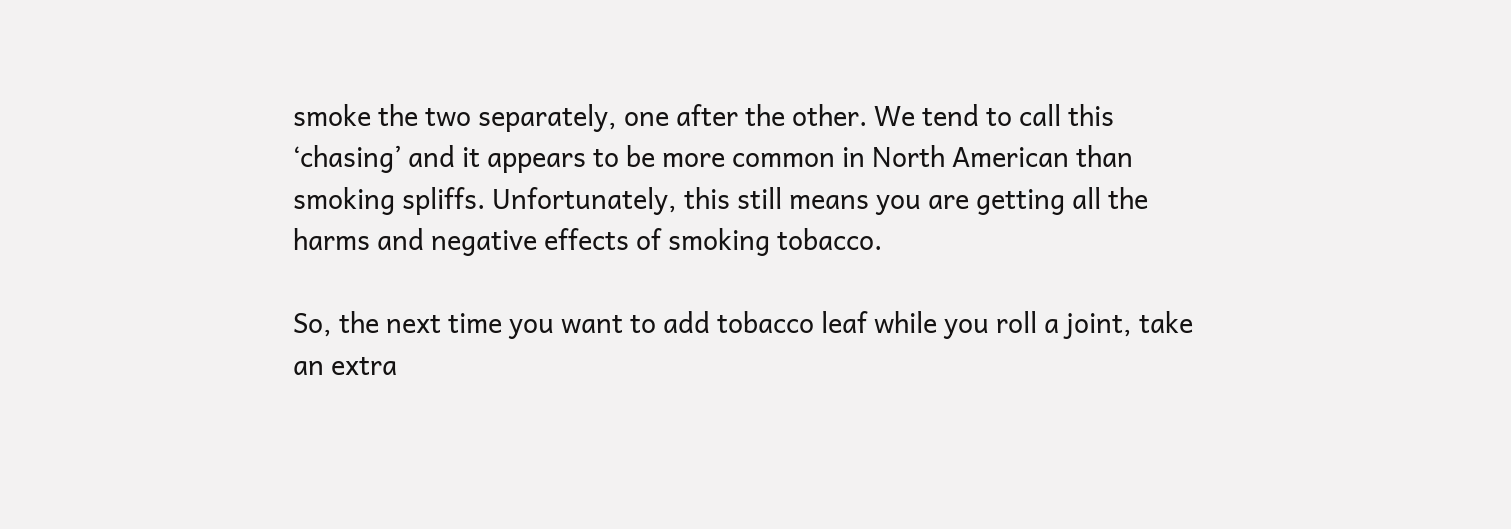smoke the two separately, one after the other. We tend to call this ‘chasing’ and it appears to be more common in North American than smoking spliffs. Unfortunately, this still means you are getting all the harms and negative effects of smoking tobacco.

So, the next time you want to add tobacco leaf while you roll a joint, take an extra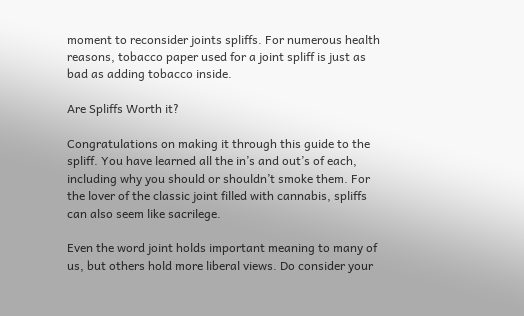moment to reconsider joints spliffs. For numerous health reasons, tobacco paper used for a joint spliff is just as bad as adding tobacco inside.

Are Spliffs Worth it?

Congratulations on making it through this guide to the spliff. You have learned all the in’s and out’s of each, including why you should or shouldn’t smoke them. For the lover of the classic joint filled with cannabis, spliffs can also seem like sacrilege.

Even the word joint holds important meaning to many of us, but others hold more liberal views. Do consider your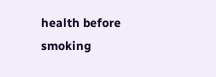health before smoking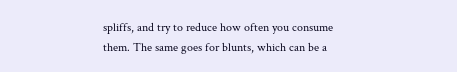spliffs, and try to reduce how often you consume them. The same goes for blunts, which can be a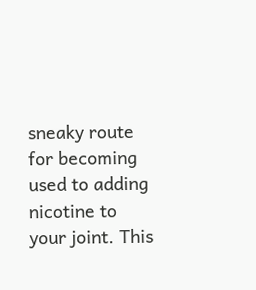sneaky route for becoming used to adding nicotine to your joint. This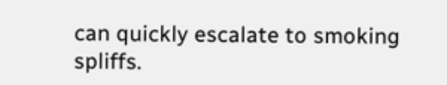can quickly escalate to smoking spliffs.